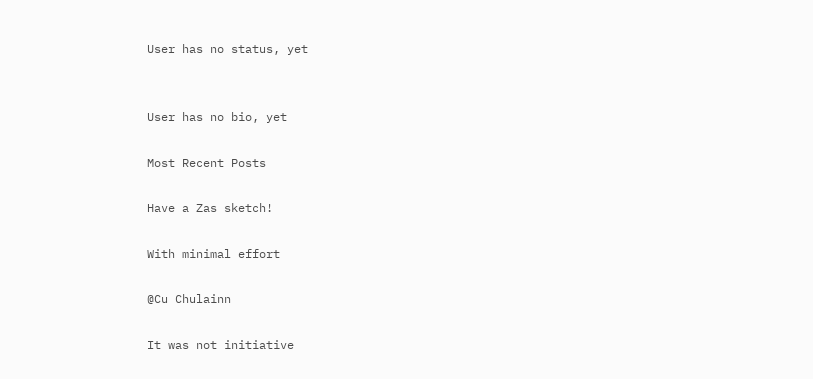User has no status, yet


User has no bio, yet

Most Recent Posts

Have a Zas sketch!

With minimal effort

@Cu Chulainn

It was not initiative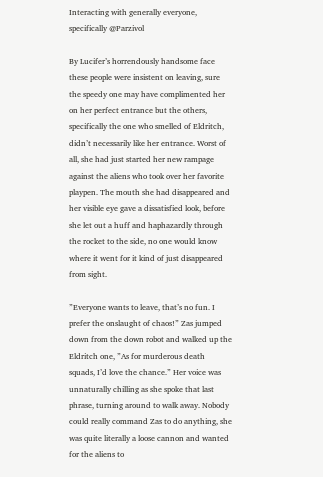Interacting with generally everyone, specifically @Parzivol

By Lucifer’s horrendously handsome face these people were insistent on leaving, sure the speedy one may have complimented her on her perfect entrance but the others, specifically the one who smelled of Eldritch, didn’t necessarily like her entrance. Worst of all, she had just started her new rampage against the aliens who took over her favorite playpen. The mouth she had disappeared and her visible eye gave a dissatisfied look, before she let out a huff and haphazardly through the rocket to the side, no one would know where it went for it kind of just disappeared from sight.

”Everyone wants to leave, that’s no fun. I prefer the onslaught of chaos!” Zas jumped down from the down robot and walked up the Eldritch one, ”As for murderous death squads, I’d love the chance.” Her voice was unnaturally chilling as she spoke that last phrase, turning around to walk away. Nobody could really command Zas to do anything, she was quite literally a loose cannon and wanted for the aliens to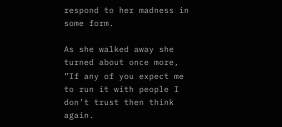respond to her madness in some form.

As she walked away she turned about once more, ”If any of you expect me to run it with people I don’t trust then think again.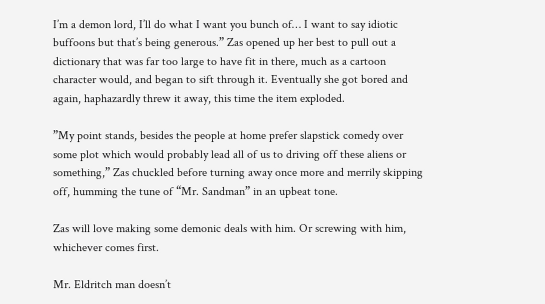I’m a demon lord, I’ll do what I want you bunch of… I want to say idiotic buffoons but that’s being generous.” Zas opened up her best to pull out a dictionary that was far too large to have fit in there, much as a cartoon character would, and began to sift through it. Eventually she got bored and again, haphazardly threw it away, this time the item exploded.

”My point stands, besides the people at home prefer slapstick comedy over some plot which would probably lead all of us to driving off these aliens or something,” Zas chuckled before turning away once more and merrily skipping off, humming the tune of “Mr. Sandman” in an upbeat tone.

Zas will love making some demonic deals with him. Or screwing with him, whichever comes first.

Mr. Eldritch man doesn’t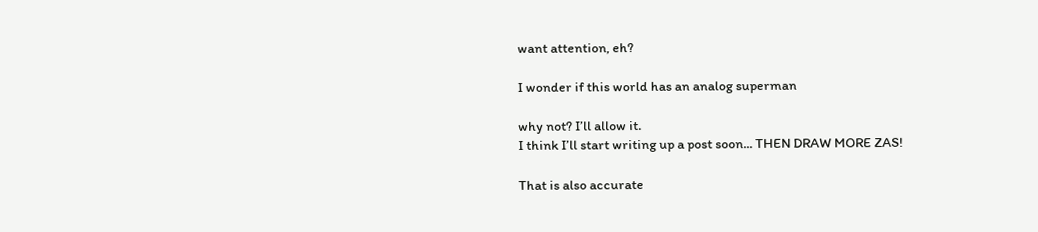want attention, eh?

I wonder if this world has an analog superman

why not? I’ll allow it.
I think I’ll start writing up a post soon... THEN DRAW MORE ZAS!

That is also accurate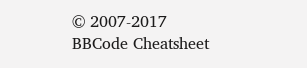© 2007-2017
BBCode Cheatsheet